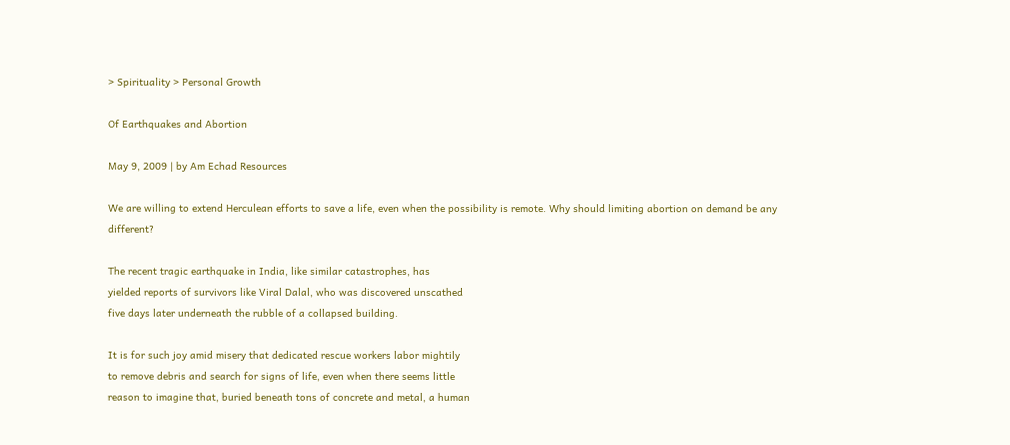> Spirituality > Personal Growth

Of Earthquakes and Abortion

May 9, 2009 | by Am Echad Resources

We are willing to extend Herculean efforts to save a life, even when the possibility is remote. Why should limiting abortion on demand be any different?

The recent tragic earthquake in India, like similar catastrophes, has
yielded reports of survivors like Viral Dalal, who was discovered unscathed
five days later underneath the rubble of a collapsed building.

It is for such joy amid misery that dedicated rescue workers labor mightily
to remove debris and search for signs of life, even when there seems little
reason to imagine that, buried beneath tons of concrete and metal, a human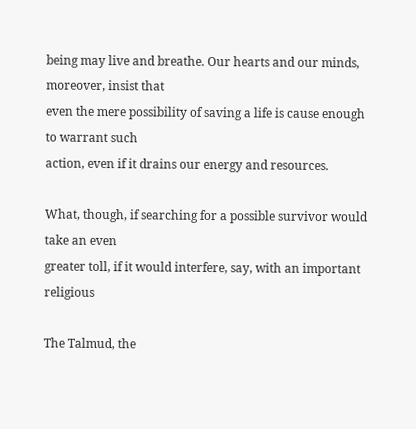being may live and breathe. Our hearts and our minds, moreover, insist that
even the mere possibility of saving a life is cause enough to warrant such
action, even if it drains our energy and resources.

What, though, if searching for a possible survivor would take an even
greater toll, if it would interfere, say, with an important religious

The Talmud, the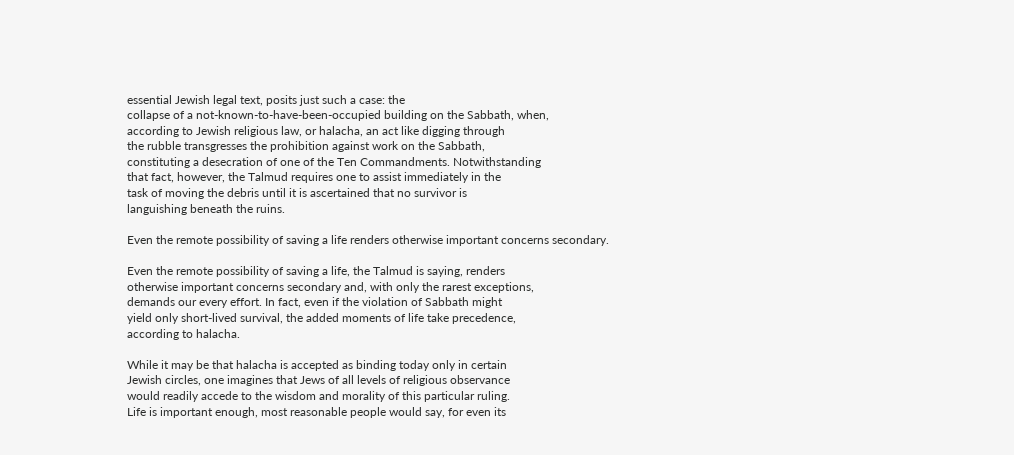essential Jewish legal text, posits just such a case: the
collapse of a not-known-to-have-been-occupied building on the Sabbath, when,
according to Jewish religious law, or halacha, an act like digging through
the rubble transgresses the prohibition against work on the Sabbath,
constituting a desecration of one of the Ten Commandments. Notwithstanding
that fact, however, the Talmud requires one to assist immediately in the
task of moving the debris until it is ascertained that no survivor is
languishing beneath the ruins.

Even the remote possibility of saving a life renders otherwise important concerns secondary.

Even the remote possibility of saving a life, the Talmud is saying, renders
otherwise important concerns secondary and, with only the rarest exceptions,
demands our every effort. In fact, even if the violation of Sabbath might
yield only short-lived survival, the added moments of life take precedence,
according to halacha.

While it may be that halacha is accepted as binding today only in certain
Jewish circles, one imagines that Jews of all levels of religious observance
would readily accede to the wisdom and morality of this particular ruling.
Life is important enough, most reasonable people would say, for even its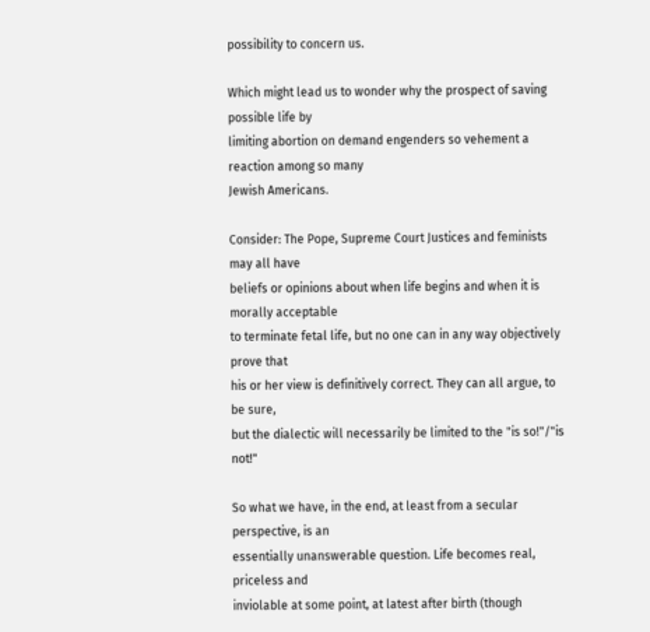possibility to concern us.

Which might lead us to wonder why the prospect of saving possible life by
limiting abortion on demand engenders so vehement a reaction among so many
Jewish Americans.

Consider: The Pope, Supreme Court Justices and feminists may all have
beliefs or opinions about when life begins and when it is morally acceptable
to terminate fetal life, but no one can in any way objectively prove that
his or her view is definitively correct. They can all argue, to be sure,
but the dialectic will necessarily be limited to the "is so!"/"is not!"

So what we have, in the end, at least from a secular perspective, is an
essentially unanswerable question. Life becomes real, priceless and
inviolable at some point, at latest after birth (though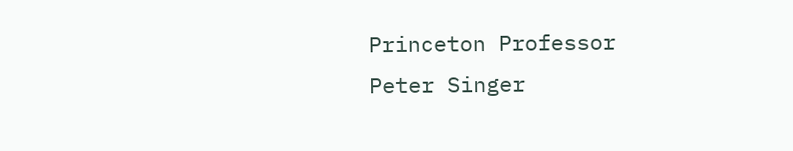Princeton Professor
Peter Singer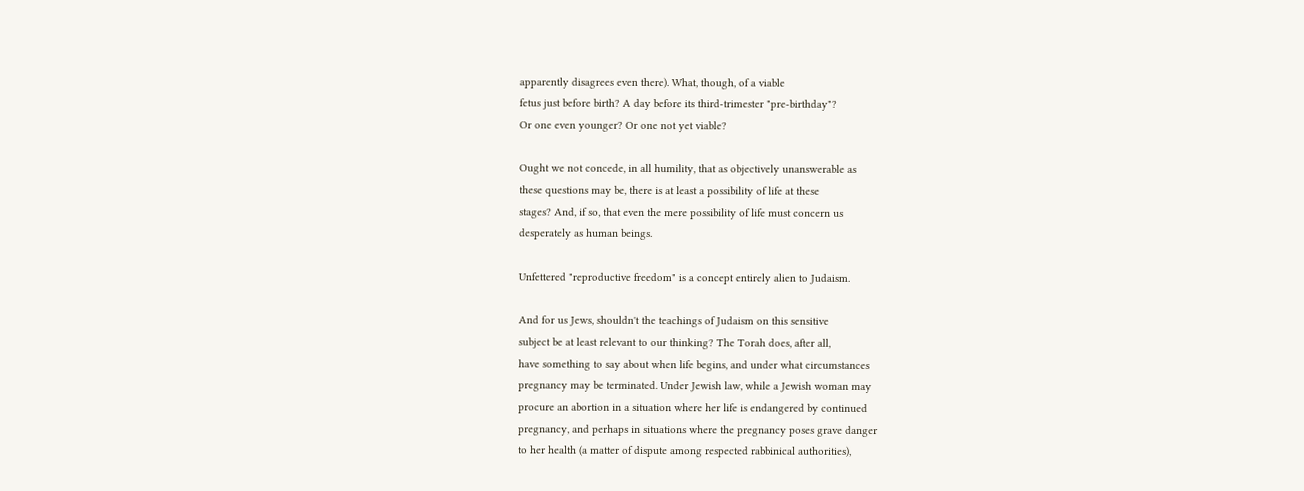apparently disagrees even there). What, though, of a viable
fetus just before birth? A day before its third-trimester "pre-birthday"?
Or one even younger? Or one not yet viable?

Ought we not concede, in all humility, that as objectively unanswerable as
these questions may be, there is at least a possibility of life at these
stages? And, if so, that even the mere possibility of life must concern us
desperately as human beings.

Unfettered "reproductive freedom" is a concept entirely alien to Judaism.

And for us Jews, shouldn't the teachings of Judaism on this sensitive
subject be at least relevant to our thinking? The Torah does, after all,
have something to say about when life begins, and under what circumstances
pregnancy may be terminated. Under Jewish law, while a Jewish woman may
procure an abortion in a situation where her life is endangered by continued
pregnancy, and perhaps in situations where the pregnancy poses grave danger
to her health (a matter of dispute among respected rabbinical authorities),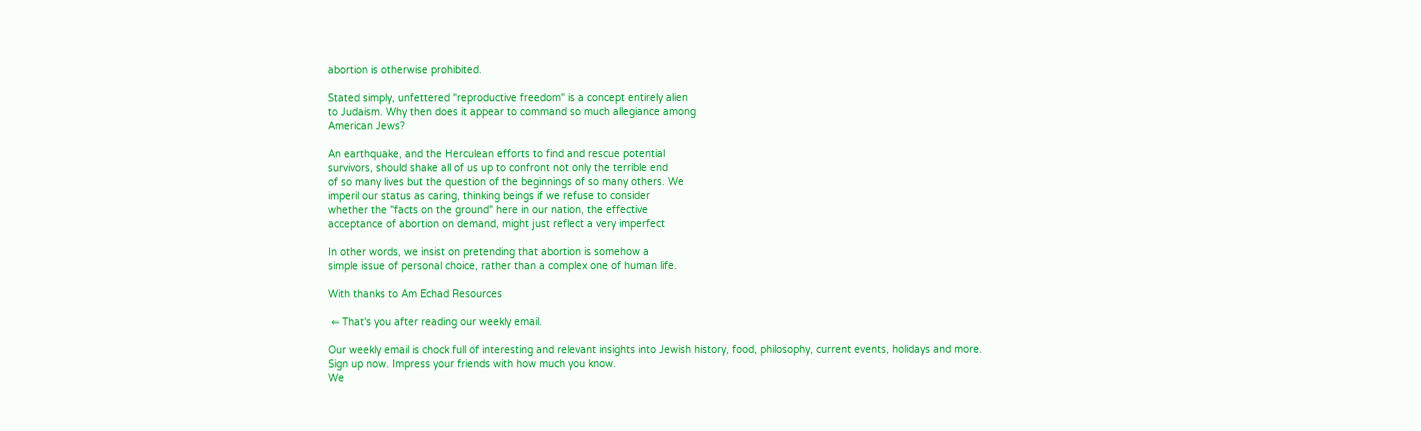abortion is otherwise prohibited.

Stated simply, unfettered "reproductive freedom" is a concept entirely alien
to Judaism. Why then does it appear to command so much allegiance among
American Jews?

An earthquake, and the Herculean efforts to find and rescue potential
survivors, should shake all of us up to confront not only the terrible end
of so many lives but the question of the beginnings of so many others. We
imperil our status as caring, thinking beings if we refuse to consider
whether the "facts on the ground" here in our nation, the effective
acceptance of abortion on demand, might just reflect a very imperfect

In other words, we insist on pretending that abortion is somehow a
simple issue of personal choice, rather than a complex one of human life.

With thanks to Am Echad Resources

 ⇐ That's you after reading our weekly email.

Our weekly email is chock full of interesting and relevant insights into Jewish history, food, philosophy, current events, holidays and more.
Sign up now. Impress your friends with how much you know.
We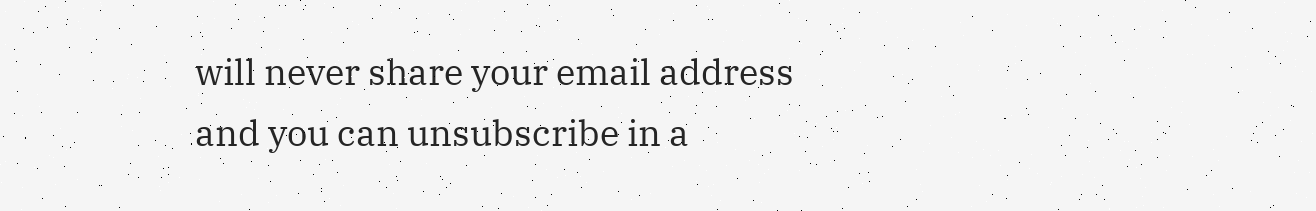will never share your email address and you can unsubscribe in a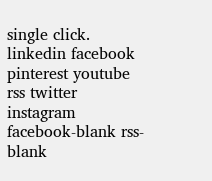single click.
linkedin facebook pinterest youtube rss twitter instagram facebook-blank rss-blank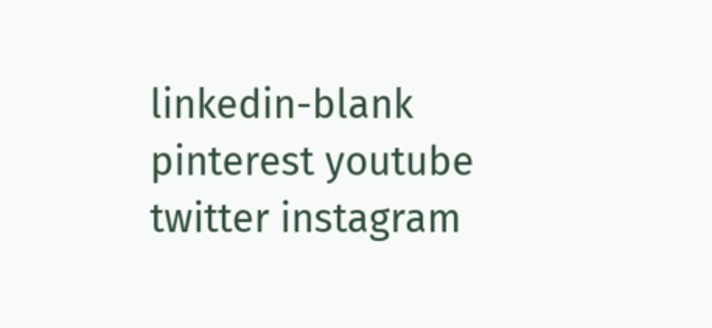linkedin-blank pinterest youtube twitter instagram